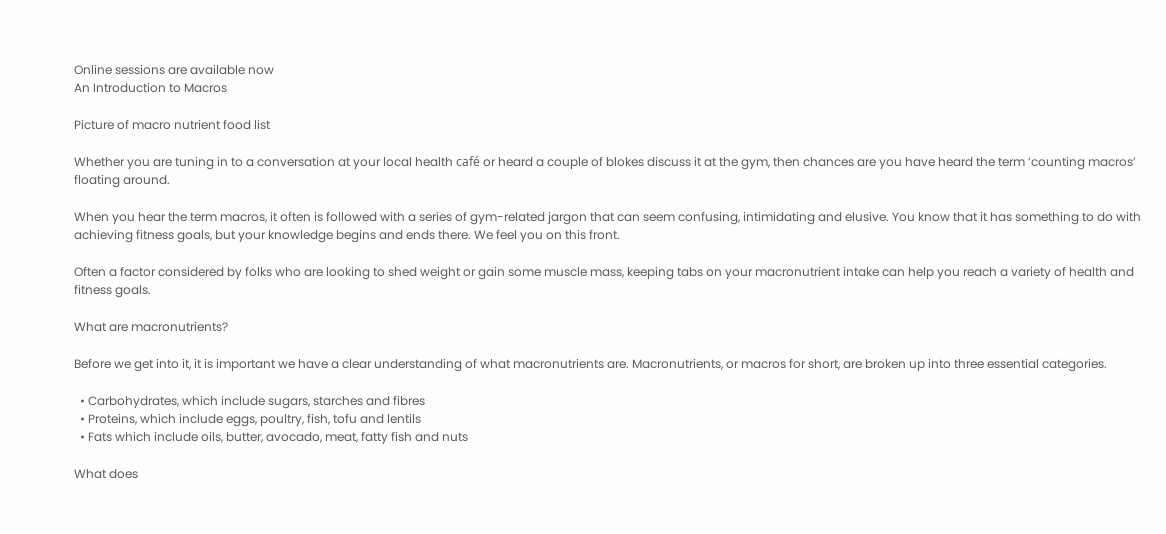Online sessions are available now
An Introduction to Macros

Picture of macro nutrient food list

Whether you are tuning in to a conversation at your local health café or heard a couple of blokes discuss it at the gym, then chances are you have heard the term ‘counting macros’ floating around.

When you hear the term macros, it often is followed with a series of gym-related jargon that can seem confusing, intimidating and elusive. You know that it has something to do with achieving fitness goals, but your knowledge begins and ends there. We feel you on this front.

Often a factor considered by folks who are looking to shed weight or gain some muscle mass, keeping tabs on your macronutrient intake can help you reach a variety of health and fitness goals.

What are macronutrients?

Before we get into it, it is important we have a clear understanding of what macronutrients are. Macronutrients, or macros for short, are broken up into three essential categories.

  • Carbohydrates, which include sugars, starches and fibres
  • Proteins, which include eggs, poultry, fish, tofu and lentils
  • Fats which include oils, butter, avocado, meat, fatty fish and nuts

What does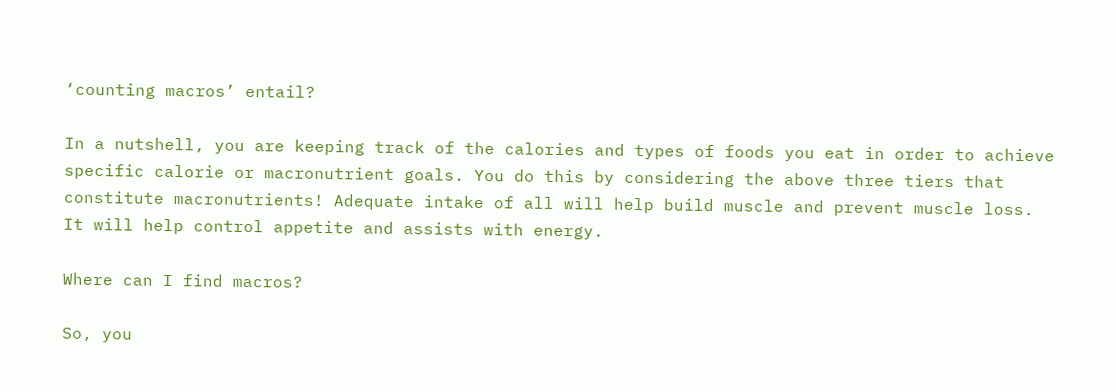‘counting macros’ entail?

In a nutshell, you are keeping track of the calories and types of foods you eat in order to achieve specific calorie or macronutrient goals. You do this by considering the above three tiers that constitute macronutrients! Adequate intake of all will help build muscle and prevent muscle loss. It will help control appetite and assists with energy.

Where can I find macros?

So, you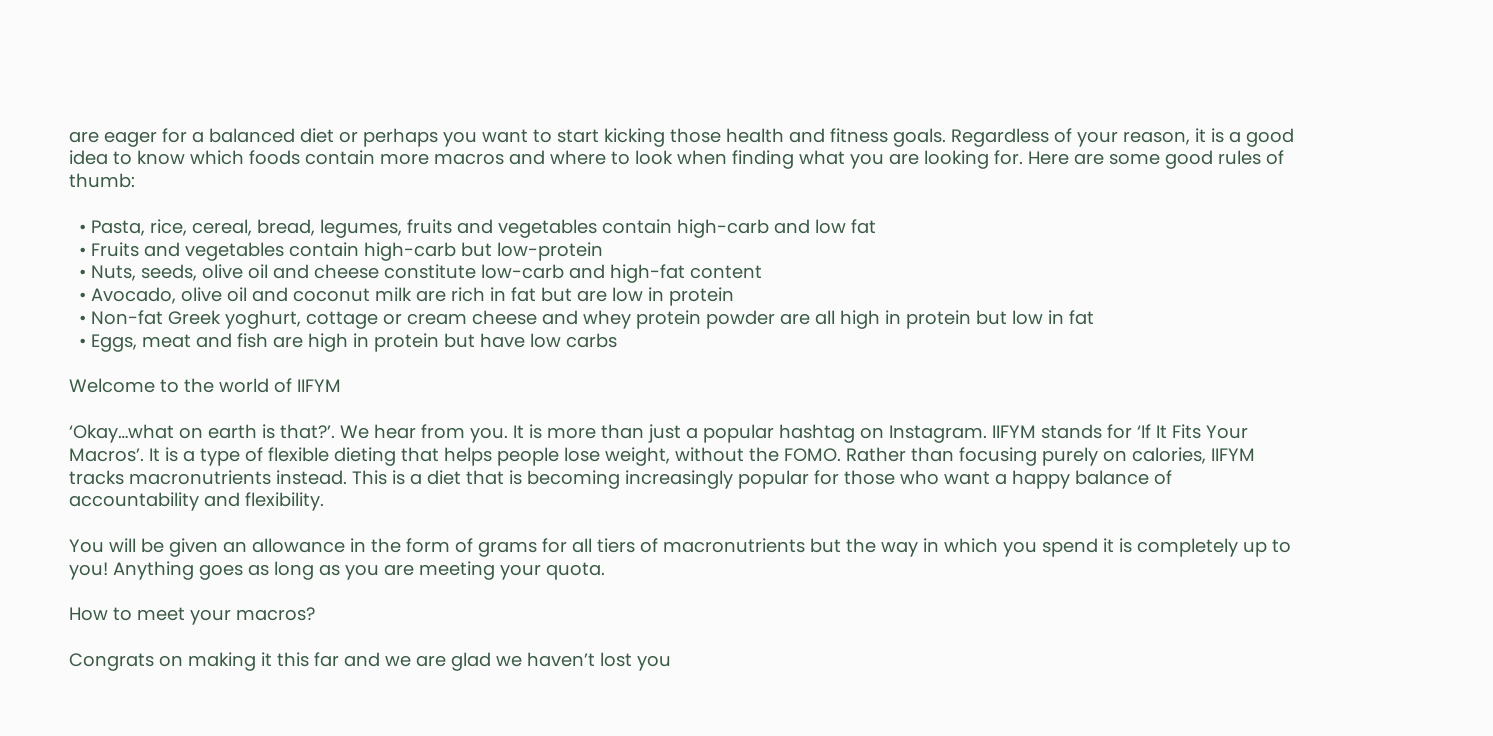are eager for a balanced diet or perhaps you want to start kicking those health and fitness goals. Regardless of your reason, it is a good idea to know which foods contain more macros and where to look when finding what you are looking for. Here are some good rules of thumb:

  • Pasta, rice, cereal, bread, legumes, fruits and vegetables contain high-carb and low fat
  • Fruits and vegetables contain high-carb but low-protein
  • Nuts, seeds, olive oil and cheese constitute low-carb and high-fat content
  • Avocado, olive oil and coconut milk are rich in fat but are low in protein
  • Non-fat Greek yoghurt, cottage or cream cheese and whey protein powder are all high in protein but low in fat
  • Eggs, meat and fish are high in protein but have low carbs

Welcome to the world of IIFYM

‘Okay…what on earth is that?’. We hear from you. It is more than just a popular hashtag on Instagram. IIFYM stands for ‘If It Fits Your Macros’. It is a type of flexible dieting that helps people lose weight, without the FOMO. Rather than focusing purely on calories, IIFYM tracks macronutrients instead. This is a diet that is becoming increasingly popular for those who want a happy balance of accountability and flexibility.

You will be given an allowance in the form of grams for all tiers of macronutrients but the way in which you spend it is completely up to you! Anything goes as long as you are meeting your quota.

How to meet your macros?

Congrats on making it this far and we are glad we haven’t lost you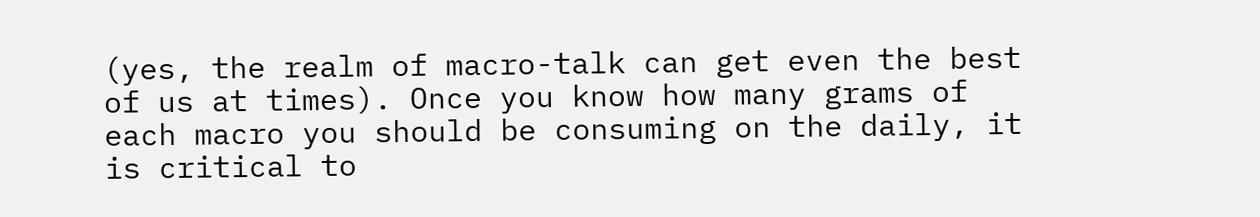(yes, the realm of macro-talk can get even the best of us at times). Once you know how many grams of each macro you should be consuming on the daily, it is critical to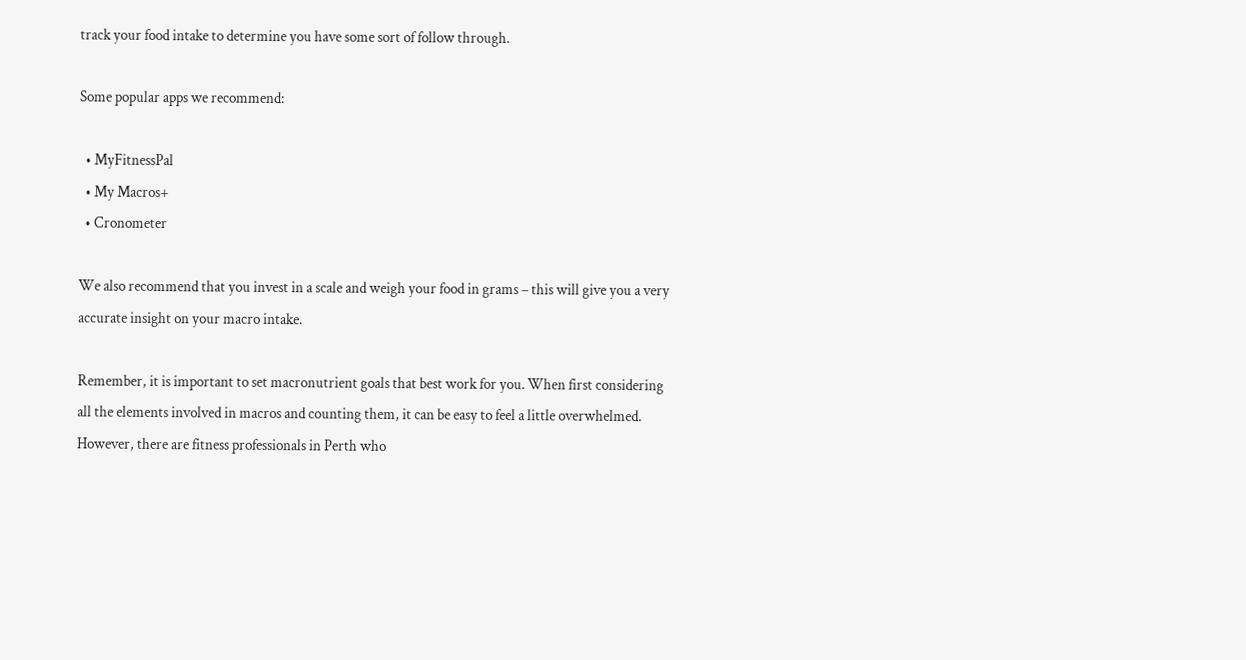track your food intake to determine you have some sort of follow through.

Some popular apps we recommend:

  • MyFitnessPal
  • My Macros+
  • Cronometer

We also recommend that you invest in a scale and weigh your food in grams – this will give you a very accurate insight on your macro intake.

Remember, it is important to set macronutrient goals that best work for you. When first considering all the elements involved in macros and counting them, it can be easy to feel a little overwhelmed. However, there are fitness professionals in Perth who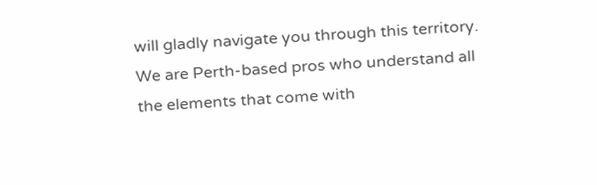will gladly navigate you through this territory. We are Perth-based pros who understand all the elements that come with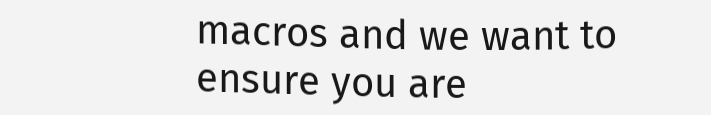macros and we want to ensure you are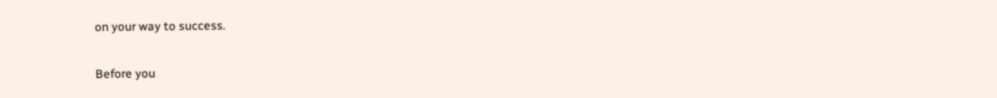on your way to success.

Before you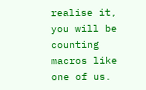realise it, you will be counting macros like one of us.